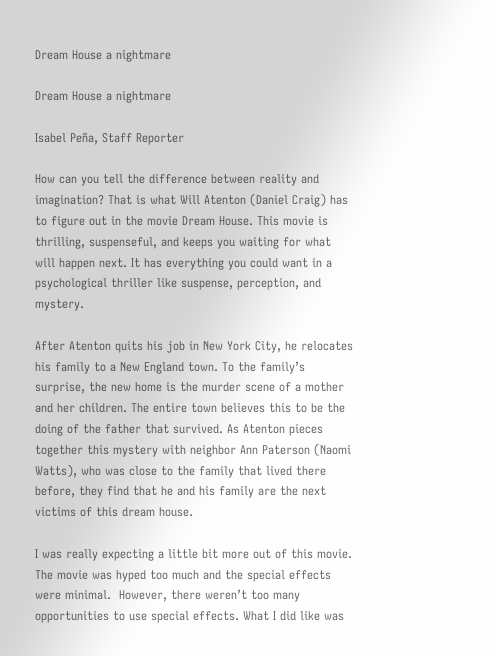Dream House a nightmare

Dream House a nightmare

Isabel Peña, Staff Reporter

How can you tell the difference between reality and imagination? That is what Will Atenton (Daniel Craig) has to figure out in the movie Dream House. This movie is thrilling, suspenseful, and keeps you waiting for what will happen next. It has everything you could want in a psychological thriller like suspense, perception, and mystery.

After Atenton quits his job in New York City, he relocates his family to a New England town. To the family’s surprise, the new home is the murder scene of a mother and her children. The entire town believes this to be the doing of the father that survived. As Atenton pieces together this mystery with neighbor Ann Paterson (Naomi Watts), who was close to the family that lived there before, they find that he and his family are the next victims of this dream house.

I was really expecting a little bit more out of this movie. The movie was hyped too much and the special effects were minimal.  However, there weren’t too many opportunities to use special effects. What I did like was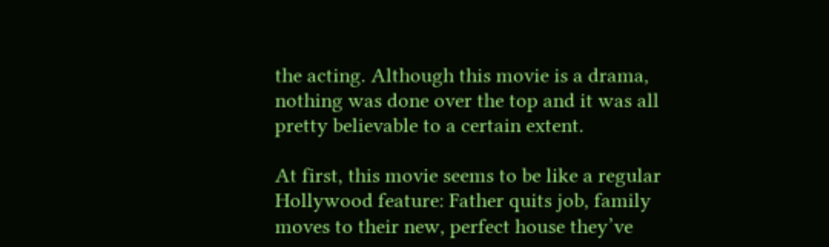the acting. Although this movie is a drama, nothing was done over the top and it was all pretty believable to a certain extent.

At first, this movie seems to be like a regular Hollywood feature: Father quits job, family moves to their new, perfect house they’ve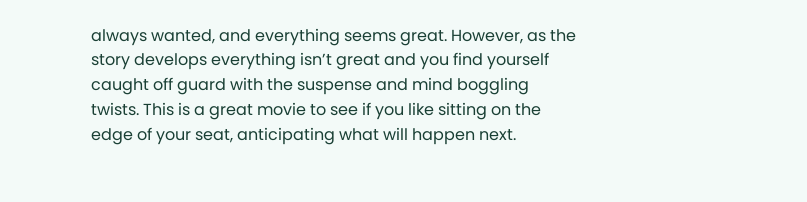always wanted, and everything seems great. However, as the story develops everything isn’t great and you find yourself caught off guard with the suspense and mind boggling twists. This is a great movie to see if you like sitting on the edge of your seat, anticipating what will happen next.